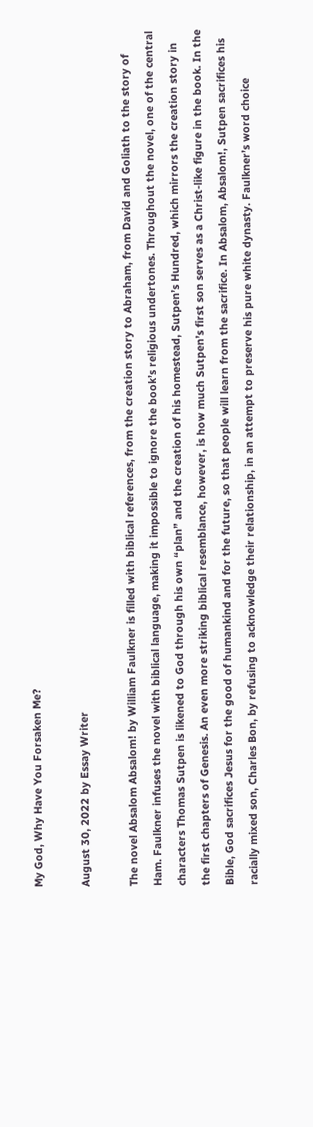My God, Why Have You Forsaken Me?

August 30, 2022 by Essay Writer

The novel Absalom Absalom! by William Faulkner is filled with biblical references, from the creation story to Abraham, from David and Goliath to the story of Ham. Faulkner infuses the novel with biblical language, making it impossible to ignore the book’s religious undertones. Throughout the novel, one of the central characters Thomas Sutpen is likened to God through his own “plan” and the creation of his homestead, Sutpen’s Hundred, which mirrors the creation story in the first chapters of Genesis. An even more striking biblical resemblance, however, is how much Sutpen’s first son serves as a Christ-like figure in the book. In the Bible, God sacrifices Jesus for the good of humankind and for the future, so that people will learn from the sacrifice. In Absalom, Absalom!, Sutpen sacrifices his racially mixed son, Charles Bon, by refusing to acknowledge their relationship, in an attempt to preserve his pure white dynasty. Faulkner’s word choice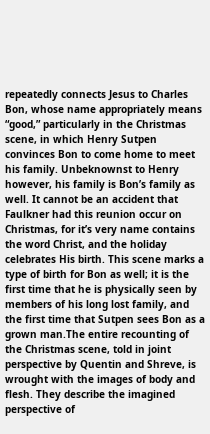repeatedly connects Jesus to Charles Bon, whose name appropriately means “good,” particularly in the Christmas scene, in which Henry Sutpen convinces Bon to come home to meet his family. Unbeknownst to Henry however, his family is Bon’s family as well. It cannot be an accident that Faulkner had this reunion occur on Christmas, for it’s very name contains the word Christ, and the holiday celebrates His birth. This scene marks a type of birth for Bon as well; it is the first time that he is physically seen by members of his long lost family, and the first time that Sutpen sees Bon as a grown man.The entire recounting of the Christmas scene, told in joint perspective by Quentin and Shreve, is wrought with the images of body and flesh. They describe the imagined perspective of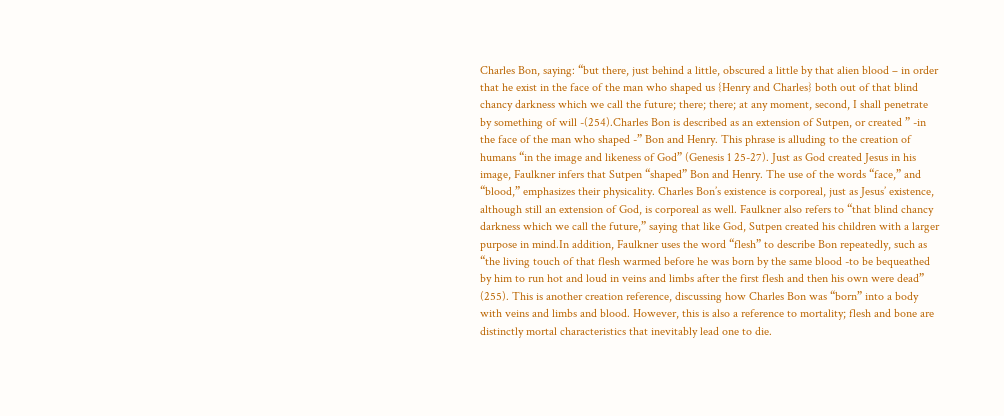Charles Bon, saying: “but there, just behind a little, obscured a little by that alien blood – in order that he exist in the face of the man who shaped us {Henry and Charles} both out of that blind chancy darkness which we call the future; there; there; at any moment, second, I shall penetrate by something of will -(254).Charles Bon is described as an extension of Sutpen, or created ” -in the face of the man who shaped -” Bon and Henry. This phrase is alluding to the creation of humans “in the image and likeness of God” (Genesis 1 25-27). Just as God created Jesus in his image, Faulkner infers that Sutpen “shaped” Bon and Henry. The use of the words “face,” and “blood,” emphasizes their physicality. Charles Bon’s existence is corporeal, just as Jesus’ existence, although still an extension of God, is corporeal as well. Faulkner also refers to “that blind chancy darkness which we call the future,” saying that like God, Sutpen created his children with a larger purpose in mind.In addition, Faulkner uses the word “flesh” to describe Bon repeatedly, such as “the living touch of that flesh warmed before he was born by the same blood -to be bequeathed by him to run hot and loud in veins and limbs after the first flesh and then his own were dead” (255). This is another creation reference, discussing how Charles Bon was “born” into a body with veins and limbs and blood. However, this is also a reference to mortality; flesh and bone are distinctly mortal characteristics that inevitably lead one to die.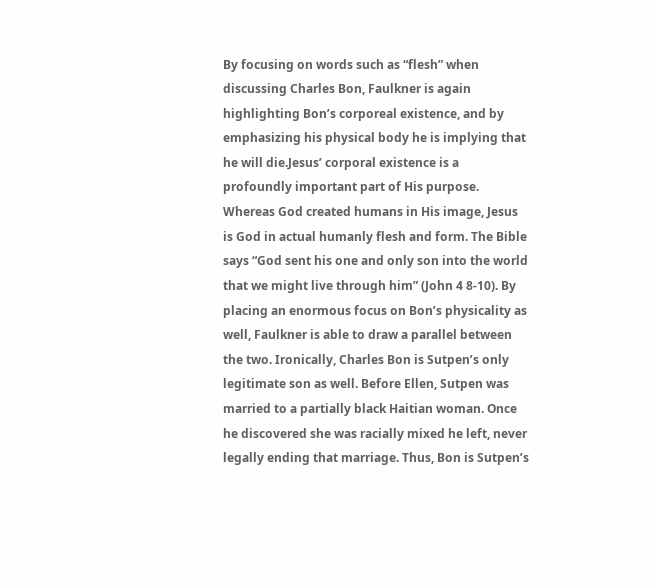By focusing on words such as “flesh” when discussing Charles Bon, Faulkner is again highlighting Bon’s corporeal existence, and by emphasizing his physical body he is implying that he will die.Jesus’ corporal existence is a profoundly important part of His purpose. Whereas God created humans in His image, Jesus is God in actual humanly flesh and form. The Bible says “God sent his one and only son into the world that we might live through him” (John 4 8-10). By placing an enormous focus on Bon’s physicality as well, Faulkner is able to draw a parallel between the two. Ironically, Charles Bon is Sutpen’s only legitimate son as well. Before Ellen, Sutpen was married to a partially black Haitian woman. Once he discovered she was racially mixed he left, never legally ending that marriage. Thus, Bon is Sutpen’s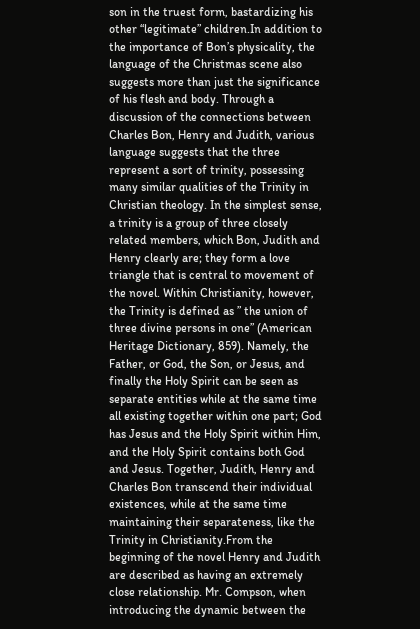son in the truest form, bastardizing his other “legitimate” children.In addition to the importance of Bon’s physicality, the language of the Christmas scene also suggests more than just the significance of his flesh and body. Through a discussion of the connections between Charles Bon, Henry and Judith, various language suggests that the three represent a sort of trinity, possessing many similar qualities of the Trinity in Christian theology. In the simplest sense, a trinity is a group of three closely related members, which Bon, Judith and Henry clearly are; they form a love triangle that is central to movement of the novel. Within Christianity, however, the Trinity is defined as ” the union of three divine persons in one” (American Heritage Dictionary, 859). Namely, the Father, or God, the Son, or Jesus, and finally the Holy Spirit can be seen as separate entities while at the same time all existing together within one part; God has Jesus and the Holy Spirit within Him, and the Holy Spirit contains both God and Jesus. Together, Judith, Henry and Charles Bon transcend their individual existences, while at the same time maintaining their separateness, like the Trinity in Christianity.From the beginning of the novel Henry and Judith are described as having an extremely close relationship. Mr. Compson, when introducing the dynamic between the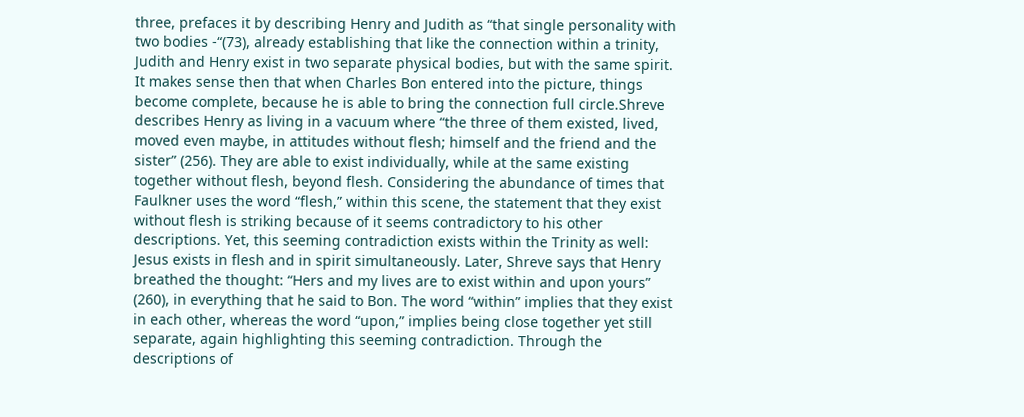three, prefaces it by describing Henry and Judith as “that single personality with two bodies -“(73), already establishing that like the connection within a trinity, Judith and Henry exist in two separate physical bodies, but with the same spirit. It makes sense then that when Charles Bon entered into the picture, things become complete, because he is able to bring the connection full circle.Shreve describes Henry as living in a vacuum where “the three of them existed, lived, moved even maybe, in attitudes without flesh; himself and the friend and the sister” (256). They are able to exist individually, while at the same existing together without flesh, beyond flesh. Considering the abundance of times that Faulkner uses the word “flesh,” within this scene, the statement that they exist without flesh is striking because of it seems contradictory to his other descriptions. Yet, this seeming contradiction exists within the Trinity as well: Jesus exists in flesh and in spirit simultaneously. Later, Shreve says that Henry breathed the thought: “Hers and my lives are to exist within and upon yours” (260), in everything that he said to Bon. The word “within” implies that they exist in each other, whereas the word “upon,” implies being close together yet still separate, again highlighting this seeming contradiction. Through the descriptions of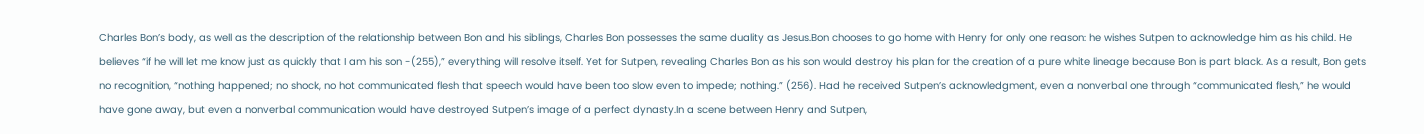Charles Bon’s body, as well as the description of the relationship between Bon and his siblings, Charles Bon possesses the same duality as Jesus.Bon chooses to go home with Henry for only one reason: he wishes Sutpen to acknowledge him as his child. He believes “if he will let me know just as quickly that I am his son -(255),” everything will resolve itself. Yet for Sutpen, revealing Charles Bon as his son would destroy his plan for the creation of a pure white lineage because Bon is part black. As a result, Bon gets no recognition, “nothing happened; no shock, no hot communicated flesh that speech would have been too slow even to impede; nothing.” (256). Had he received Sutpen’s acknowledgment, even a nonverbal one through “communicated flesh,” he would have gone away, but even a nonverbal communication would have destroyed Sutpen’s image of a perfect dynasty.In a scene between Henry and Sutpen,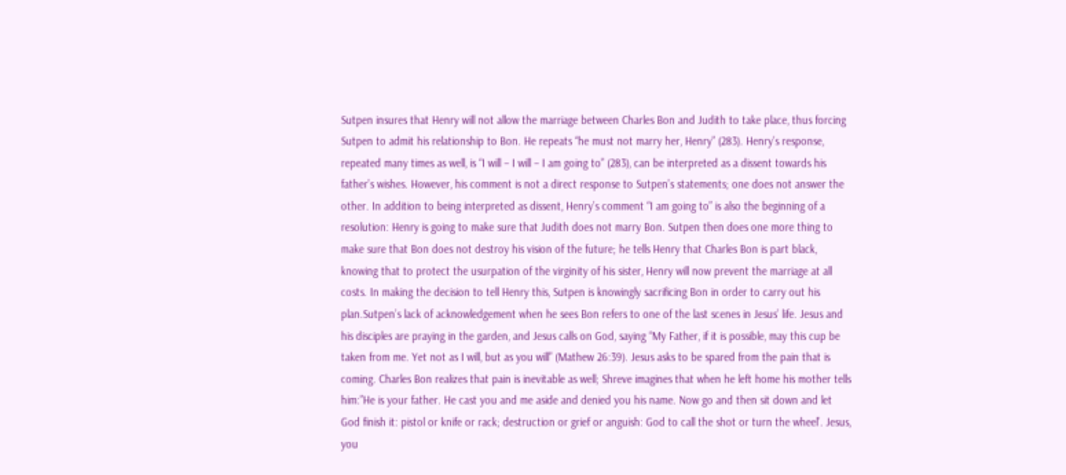Sutpen insures that Henry will not allow the marriage between Charles Bon and Judith to take place, thus forcing Sutpen to admit his relationship to Bon. He repeats “he must not marry her, Henry” (283). Henry’s response, repeated many times as well, is “I will – I will – I am going to” (283), can be interpreted as a dissent towards his father’s wishes. However, his comment is not a direct response to Sutpen’s statements; one does not answer the other. In addition to being interpreted as dissent, Henry’s comment “I am going to” is also the beginning of a resolution: Henry is going to make sure that Judith does not marry Bon. Sutpen then does one more thing to make sure that Bon does not destroy his vision of the future; he tells Henry that Charles Bon is part black, knowing that to protect the usurpation of the virginity of his sister, Henry will now prevent the marriage at all costs. In making the decision to tell Henry this, Sutpen is knowingly sacrificing Bon in order to carry out his plan.Sutpen’s lack of acknowledgement when he sees Bon refers to one of the last scenes in Jesus’ life. Jesus and his disciples are praying in the garden, and Jesus calls on God, saying “My Father, if it is possible, may this cup be taken from me. Yet not as I will, but as you will” (Mathew 26:39). Jesus asks to be spared from the pain that is coming. Charles Bon realizes that pain is inevitable as well; Shreve imagines that when he left home his mother tells him:”He is your father. He cast you and me aside and denied you his name. Now go and then sit down and let God finish it: pistol or knife or rack; destruction or grief or anguish: God to call the shot or turn the wheel’. Jesus, you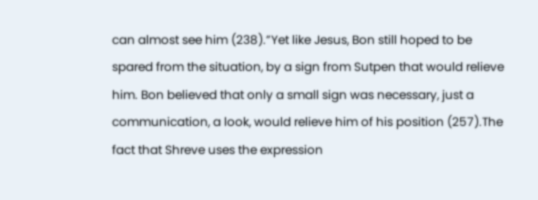can almost see him (238).”Yet like Jesus, Bon still hoped to be spared from the situation, by a sign from Sutpen that would relieve him. Bon believed that only a small sign was necessary, just a communication, a look, would relieve him of his position (257).The fact that Shreve uses the expression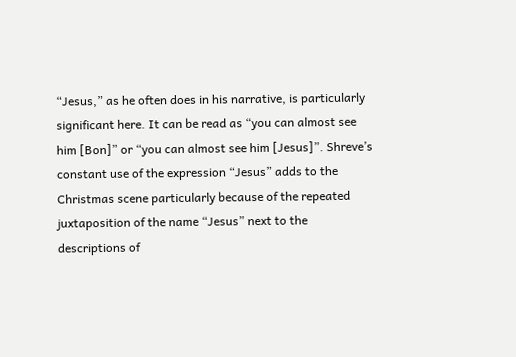“Jesus,” as he often does in his narrative, is particularly significant here. It can be read as “you can almost see him [Bon]” or “you can almost see him [Jesus]”. Shreve’s constant use of the expression “Jesus” adds to the Christmas scene particularly because of the repeated juxtaposition of the name “Jesus” next to the descriptions of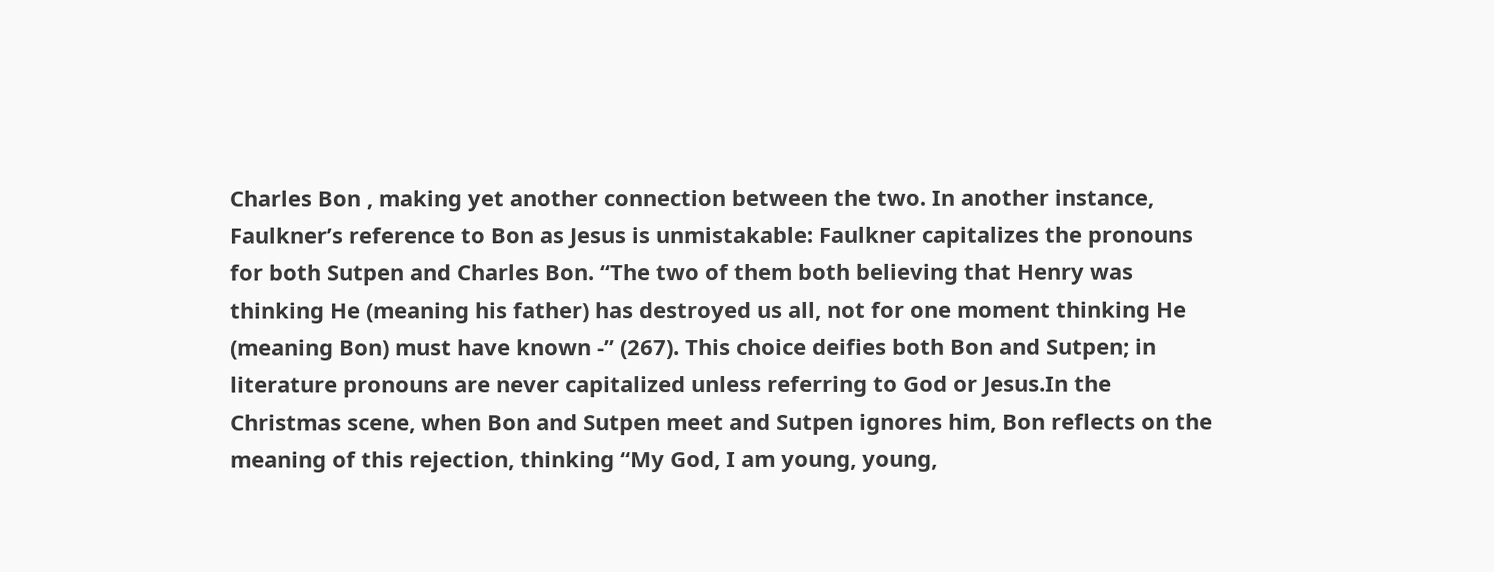Charles Bon , making yet another connection between the two. In another instance, Faulkner’s reference to Bon as Jesus is unmistakable: Faulkner capitalizes the pronouns for both Sutpen and Charles Bon. “The two of them both believing that Henry was thinking He (meaning his father) has destroyed us all, not for one moment thinking He (meaning Bon) must have known -” (267). This choice deifies both Bon and Sutpen; in literature pronouns are never capitalized unless referring to God or Jesus.In the Christmas scene, when Bon and Sutpen meet and Sutpen ignores him, Bon reflects on the meaning of this rejection, thinking “My God, I am young, young,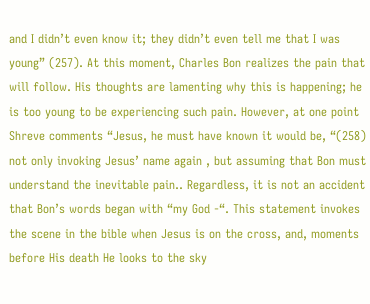and I didn’t even know it; they didn’t even tell me that I was young” (257). At this moment, Charles Bon realizes the pain that will follow. His thoughts are lamenting why this is happening; he is too young to be experiencing such pain. However, at one point Shreve comments “Jesus, he must have known it would be, “(258) not only invoking Jesus’ name again , but assuming that Bon must understand the inevitable pain.. Regardless, it is not an accident that Bon’s words began with “my God -“. This statement invokes the scene in the bible when Jesus is on the cross, and, moments before His death He looks to the sky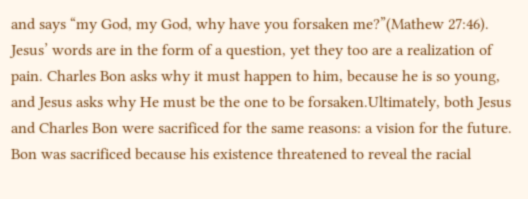and says “my God, my God, why have you forsaken me?”(Mathew 27:46). Jesus’ words are in the form of a question, yet they too are a realization of pain. Charles Bon asks why it must happen to him, because he is so young, and Jesus asks why He must be the one to be forsaken.Ultimately, both Jesus and Charles Bon were sacrificed for the same reasons: a vision for the future. Bon was sacrificed because his existence threatened to reveal the racial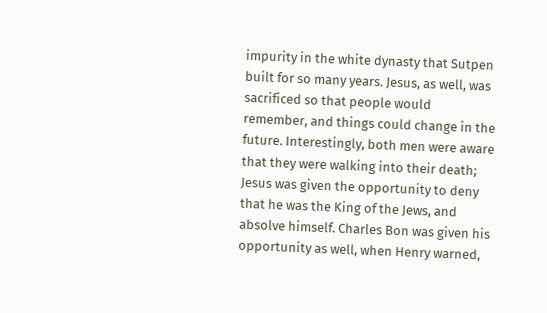impurity in the white dynasty that Sutpen built for so many years. Jesus, as well, was sacrificed so that people would remember, and things could change in the future. Interestingly, both men were aware that they were walking into their death; Jesus was given the opportunity to deny that he was the King of the Jews, and absolve himself. Charles Bon was given his opportunity as well, when Henry warned,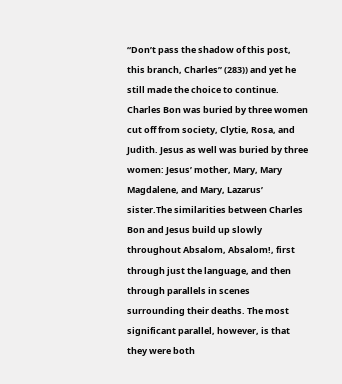“Don’t pass the shadow of this post, this branch, Charles” (283)) and yet he still made the choice to continue. Charles Bon was buried by three women cut off from society, Clytie, Rosa, and Judith. Jesus as well was buried by three women: Jesus’ mother, Mary, Mary Magdalene, and Mary, Lazarus’ sister.The similarities between Charles Bon and Jesus build up slowly throughout Absalom, Absalom!, first through just the language, and then through parallels in scenes surrounding their deaths. The most significant parallel, however, is that they were both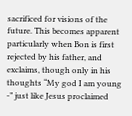sacrificed for visions of the future. This becomes apparent particularly when Bon is first rejected by his father, and exclaims, though only in his thoughts “My god I am young -” just like Jesus proclaimed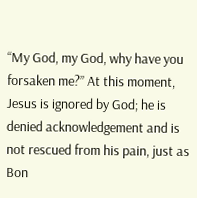“My God, my God, why have you forsaken me?” At this moment, Jesus is ignored by God; he is denied acknowledgement and is not rescued from his pain, just as Bon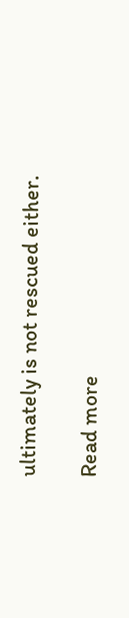ultimately is not rescued either.

Read more